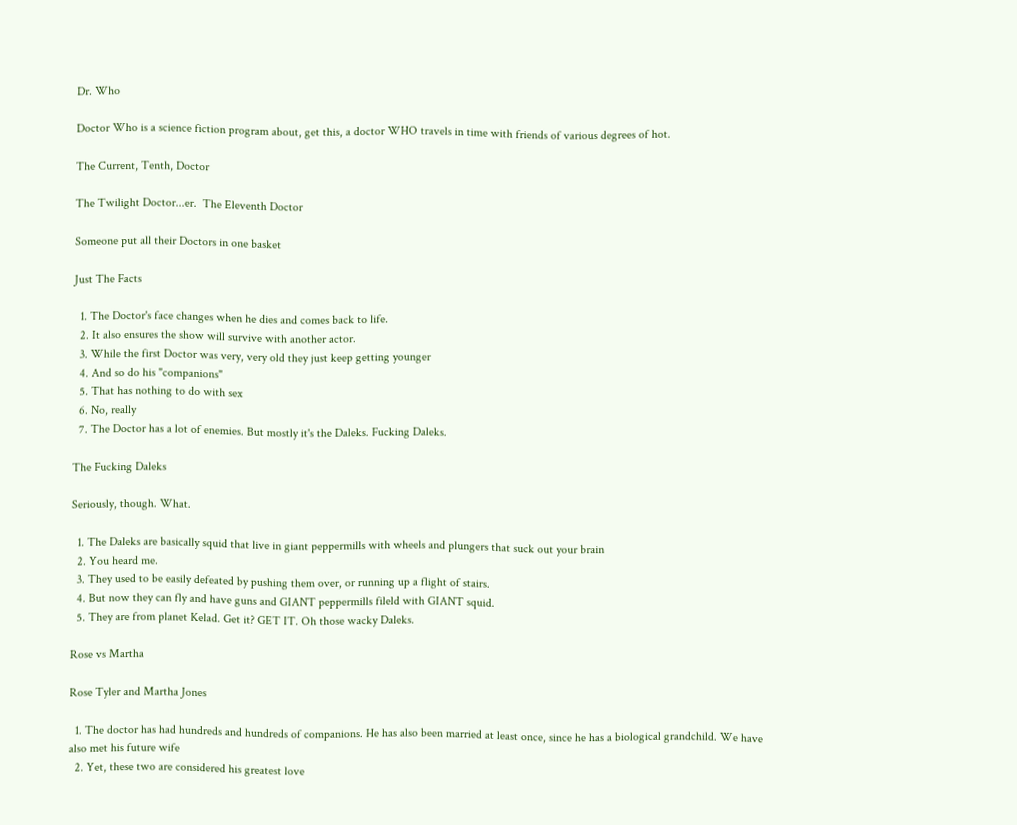Dr. Who

Doctor Who is a science fiction program about, get this, a doctor WHO travels in time with friends of various degrees of hot.

The Current, Tenth, Doctor

The Twilight Doctor...er.  The Eleventh Doctor

Someone put all their Doctors in one basket

Just The Facts

  1. The Doctor's face changes when he dies and comes back to life.
  2. It also ensures the show will survive with another actor.
  3. While the first Doctor was very, very old they just keep getting younger
  4. And so do his "companions"
  5. That has nothing to do with sex
  6. No, really
  7. The Doctor has a lot of enemies. But mostly it's the Daleks. Fucking Daleks.

The Fucking Daleks

Seriously, though. What.

  1. The Daleks are basically squid that live in giant peppermills with wheels and plungers that suck out your brain
  2. You heard me.
  3. They used to be easily defeated by pushing them over, or running up a flight of stairs.
  4. But now they can fly and have guns and GIANT peppermills fileld with GIANT squid.
  5. They are from planet Kelad. Get it? GET IT. Oh those wacky Daleks.

Rose vs Martha

Rose Tyler and Martha Jones

  1. The doctor has had hundreds and hundreds of companions. He has also been married at least once, since he has a biological grandchild. We have also met his future wife
  2. Yet, these two are considered his greatest love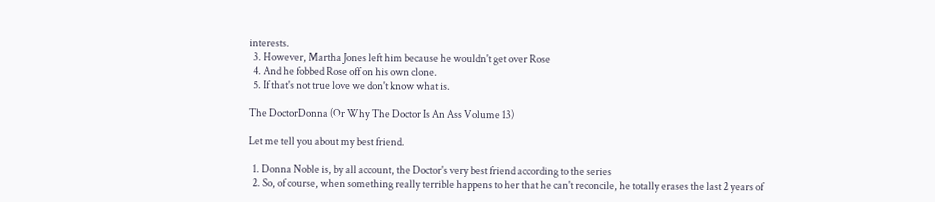interests.
  3. However, Martha Jones left him because he wouldn't get over Rose
  4. And he fobbed Rose off on his own clone.
  5. If that's not true love we don't know what is.

The DoctorDonna (Or Why The Doctor Is An Ass Volume 13)

Let me tell you about my best friend.

  1. Donna Noble is, by all account, the Doctor's very best friend according to the series
  2. So, of course, when something really terrible happens to her that he can't reconcile, he totally erases the last 2 years of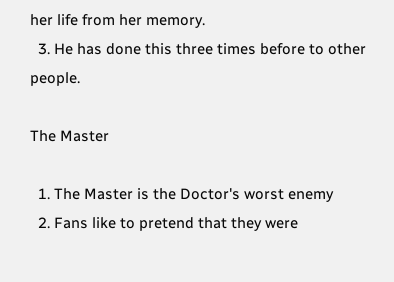her life from her memory.
  3. He has done this three times before to other people.

The Master

  1. The Master is the Doctor's worst enemy
  2. Fans like to pretend that they were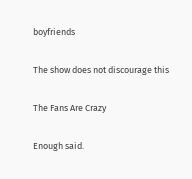boyfriends

The show does not discourage this

The Fans Are Crazy

Enough said.